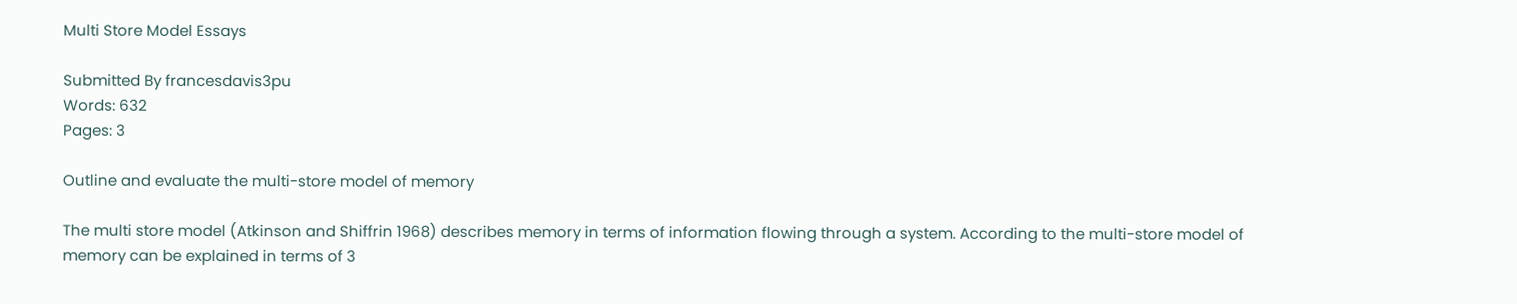Multi Store Model Essays

Submitted By francesdavis3pu
Words: 632
Pages: 3

Outline and evaluate the multi-store model of memory

The multi store model (Atkinson and Shiffrin 1968) describes memory in terms of information flowing through a system. According to the multi-store model of memory can be explained in terms of 3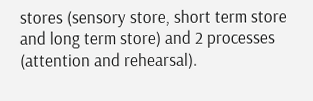stores (sensory store, short term store and long term store) and 2 processes (attention and rehearsal).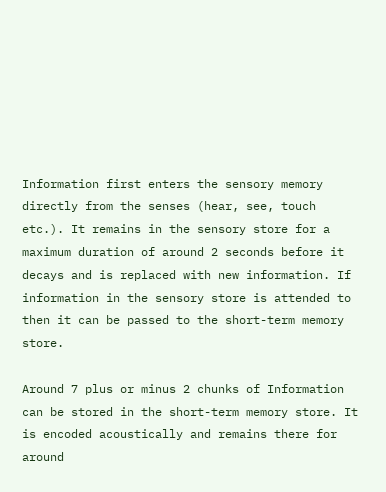Information first enters the sensory memory directly from the senses (hear, see, touch etc.). It remains in the sensory store for a maximum duration of around 2 seconds before it decays and is replaced with new information. If information in the sensory store is attended to then it can be passed to the short-term memory store.

Around 7 plus or minus 2 chunks of Information can be stored in the short-term memory store. It is encoded acoustically and remains there for around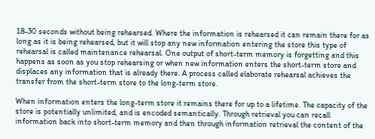18-30 seconds without being rehearsed. Where the information is rehearsed it can remain there for as long as it is being rehearsed, but it will stop any new information entering the store this type of rehearsal is called maintenance rehearsal. One output of short-term memory is forgetting and this happens as soon as you stop rehearsing or when new information enters the short-term store and displaces any information that is already there. A process called elaborate rehearsal achieves the transfer from the short-term store to the long-term store.

When information enters the long-term store it remains there for up to a lifetime. The capacity of the store is potentially unlimited, and is encoded semantically. Through retrieval you can recall information back into short-term memory and then through information retrieval the content of the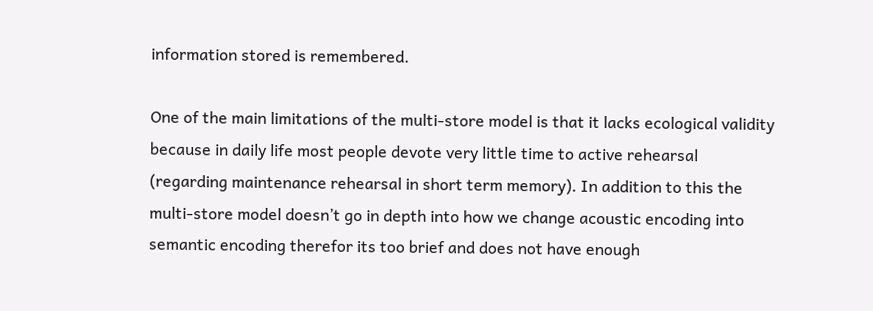information stored is remembered.

One of the main limitations of the multi-store model is that it lacks ecological validity because in daily life most people devote very little time to active rehearsal (regarding maintenance rehearsal in short term memory). In addition to this the multi-store model doesn’t go in depth into how we change acoustic encoding into semantic encoding therefor its too brief and does not have enough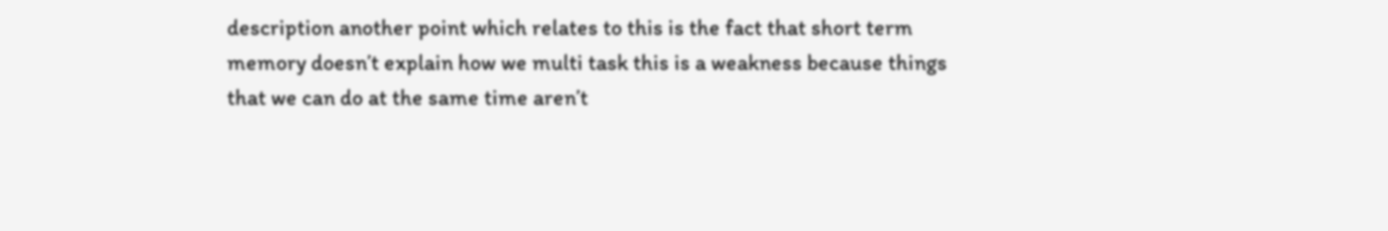description another point which relates to this is the fact that short term memory doesn’t explain how we multi task this is a weakness because things that we can do at the same time aren’t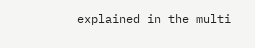explained in the multi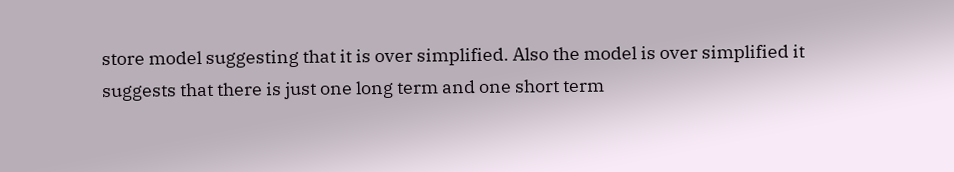store model suggesting that it is over simplified. Also the model is over simplified it suggests that there is just one long term and one short term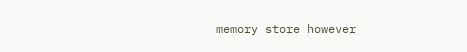memory store however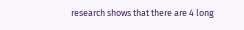research shows that there are 4 long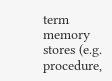term memory stores (e.g. procedure,